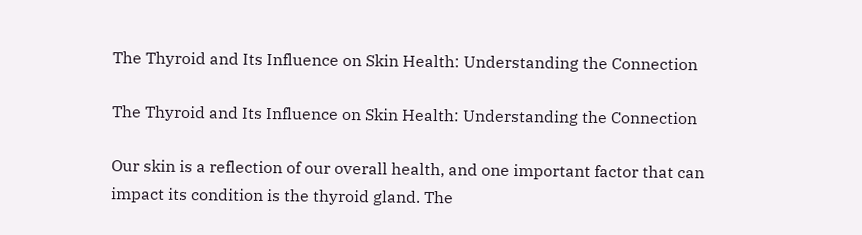The Thyroid and Its Influence on Skin Health: Understanding the Connection

The Thyroid and Its Influence on Skin Health: Understanding the Connection

Our skin is a reflection of our overall health, and one important factor that can impact its condition is the thyroid gland. The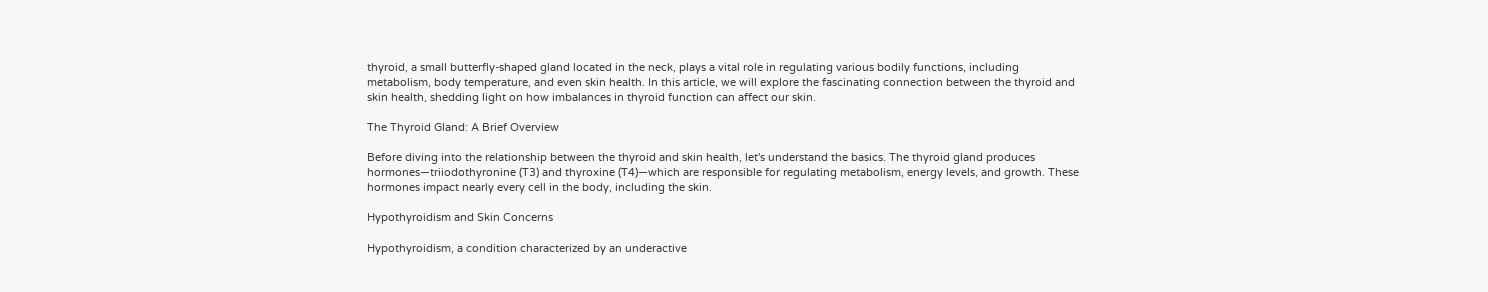thyroid, a small butterfly-shaped gland located in the neck, plays a vital role in regulating various bodily functions, including metabolism, body temperature, and even skin health. In this article, we will explore the fascinating connection between the thyroid and skin health, shedding light on how imbalances in thyroid function can affect our skin.

The Thyroid Gland: A Brief Overview

Before diving into the relationship between the thyroid and skin health, let's understand the basics. The thyroid gland produces hormones—triiodothyronine (T3) and thyroxine (T4)—which are responsible for regulating metabolism, energy levels, and growth. These hormones impact nearly every cell in the body, including the skin.

Hypothyroidism and Skin Concerns

Hypothyroidism, a condition characterized by an underactive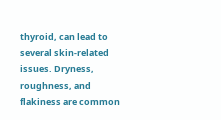thyroid, can lead to several skin-related issues. Dryness, roughness, and flakiness are common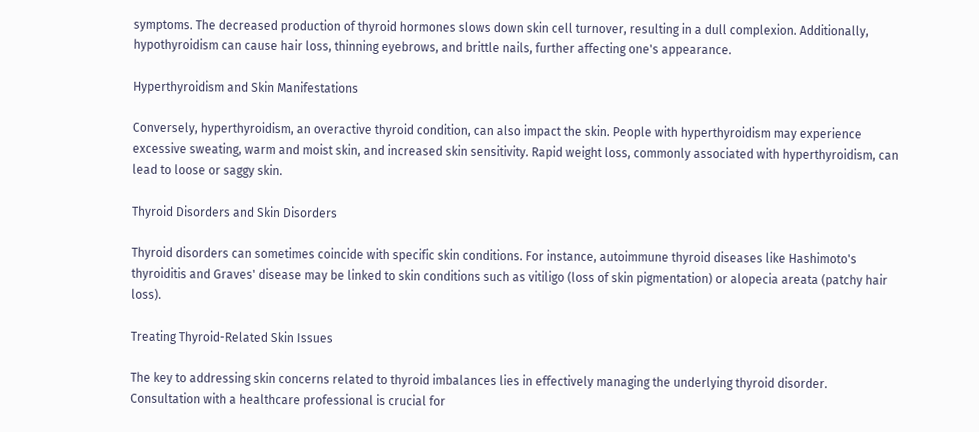symptoms. The decreased production of thyroid hormones slows down skin cell turnover, resulting in a dull complexion. Additionally, hypothyroidism can cause hair loss, thinning eyebrows, and brittle nails, further affecting one's appearance.

Hyperthyroidism and Skin Manifestations

Conversely, hyperthyroidism, an overactive thyroid condition, can also impact the skin. People with hyperthyroidism may experience excessive sweating, warm and moist skin, and increased skin sensitivity. Rapid weight loss, commonly associated with hyperthyroidism, can lead to loose or saggy skin.

Thyroid Disorders and Skin Disorders

Thyroid disorders can sometimes coincide with specific skin conditions. For instance, autoimmune thyroid diseases like Hashimoto's thyroiditis and Graves' disease may be linked to skin conditions such as vitiligo (loss of skin pigmentation) or alopecia areata (patchy hair loss).

Treating Thyroid-Related Skin Issues

The key to addressing skin concerns related to thyroid imbalances lies in effectively managing the underlying thyroid disorder. Consultation with a healthcare professional is crucial for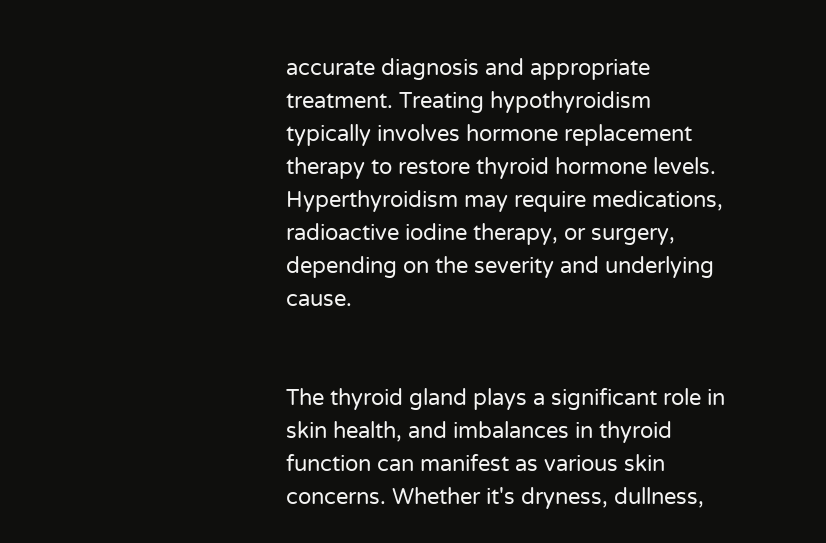accurate diagnosis and appropriate treatment. Treating hypothyroidism typically involves hormone replacement therapy to restore thyroid hormone levels. Hyperthyroidism may require medications, radioactive iodine therapy, or surgery, depending on the severity and underlying cause.


The thyroid gland plays a significant role in skin health, and imbalances in thyroid function can manifest as various skin concerns. Whether it's dryness, dullness,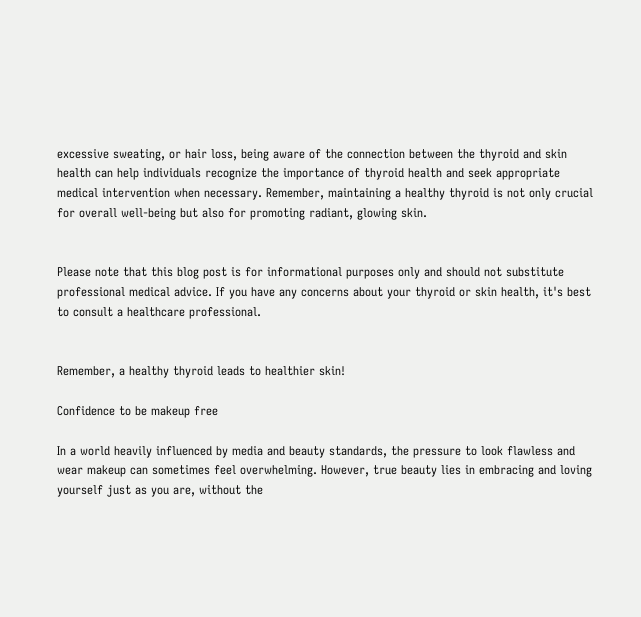excessive sweating, or hair loss, being aware of the connection between the thyroid and skin health can help individuals recognize the importance of thyroid health and seek appropriate medical intervention when necessary. Remember, maintaining a healthy thyroid is not only crucial for overall well-being but also for promoting radiant, glowing skin.


Please note that this blog post is for informational purposes only and should not substitute professional medical advice. If you have any concerns about your thyroid or skin health, it's best to consult a healthcare professional.


Remember, a healthy thyroid leads to healthier skin!

Confidence to be makeup free

In a world heavily influenced by media and beauty standards, the pressure to look flawless and wear makeup can sometimes feel overwhelming. However, true beauty lies in embracing and loving yourself just as you are, without the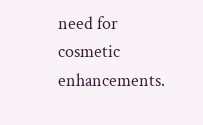need for cosmetic enhancements.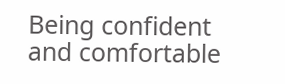Being confident and comfortable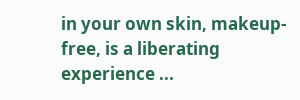in your own skin, makeup-free, is a liberating experience ...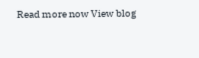Read more now View blog